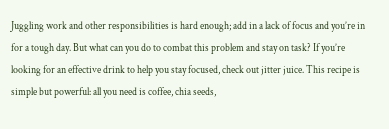Juggling work and other responsibilities is hard enough; add in a lack of focus and you’re in for a tough day. But what can you do to combat this problem and stay on task? If you’re looking for an effective drink to help you stay focused, check out jitter juice. This recipe is simple but powerful: all you need is coffee, chia seeds,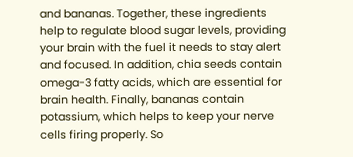and bananas. Together, these ingredients help to regulate blood sugar levels, providing your brain with the fuel it needs to stay alert and focused. In addition, chia seeds contain omega-3 fatty acids, which are essential for brain health. Finally, bananas contain potassium, which helps to keep your nerve cells firing properly. So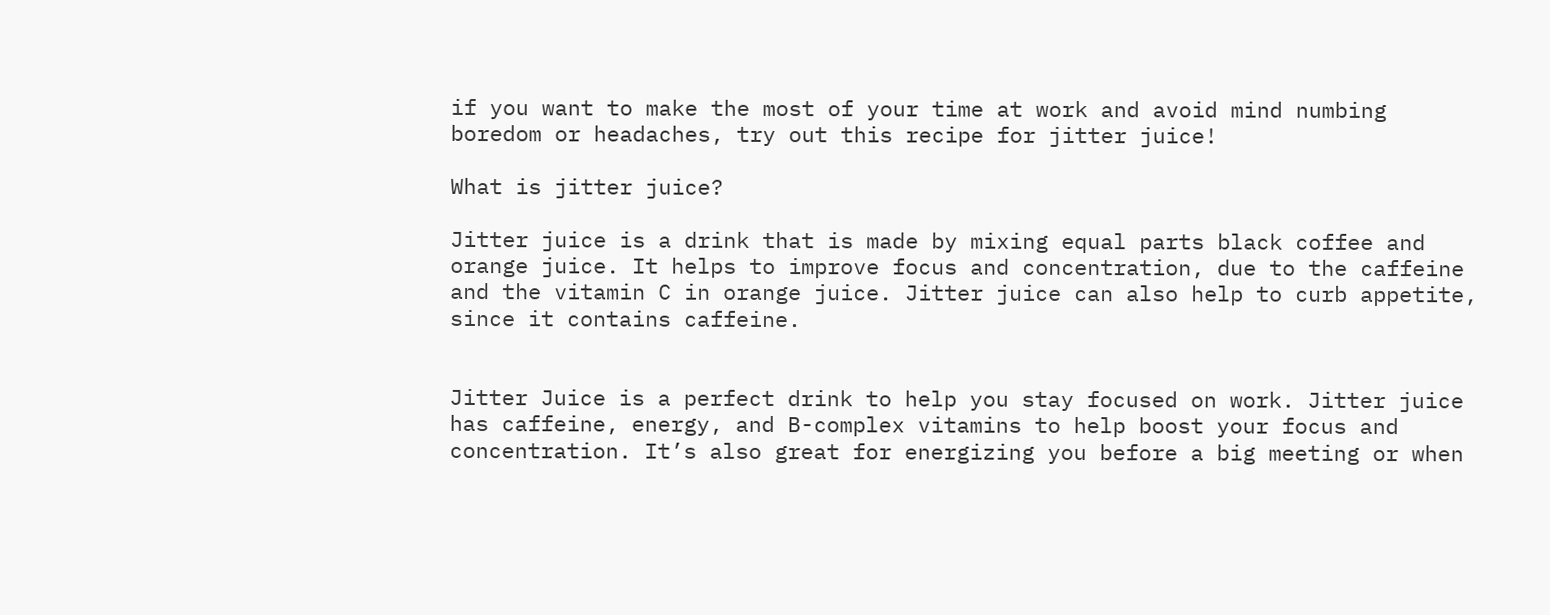if you want to make the most of your time at work and avoid mind numbing boredom or headaches, try out this recipe for jitter juice!

What is jitter juice?

Jitter juice is a drink that is made by mixing equal parts black coffee and orange juice. It helps to improve focus and concentration, due to the caffeine and the vitamin C in orange juice. Jitter juice can also help to curb appetite, since it contains caffeine.


Jitter Juice is a perfect drink to help you stay focused on work. Jitter juice has caffeine, energy, and B-complex vitamins to help boost your focus and concentration. It’s also great for energizing you before a big meeting or when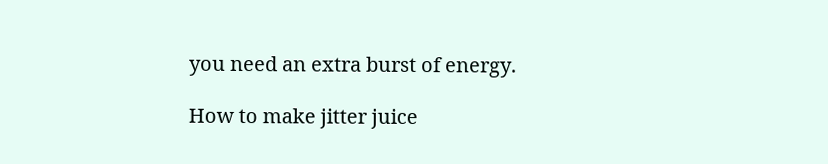you need an extra burst of energy.

How to make jitter juice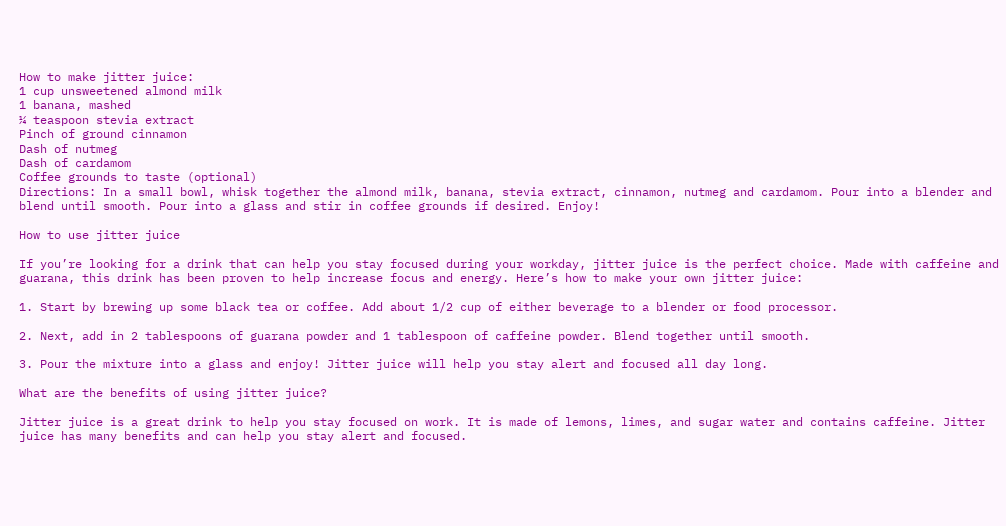How to make jitter juice:
1 cup unsweetened almond milk
1 banana, mashed
¼ teaspoon stevia extract
Pinch of ground cinnamon
Dash of nutmeg
Dash of cardamom
Coffee grounds to taste (optional)
Directions: In a small bowl, whisk together the almond milk, banana, stevia extract, cinnamon, nutmeg and cardamom. Pour into a blender and blend until smooth. Pour into a glass and stir in coffee grounds if desired. Enjoy!

How to use jitter juice

If you’re looking for a drink that can help you stay focused during your workday, jitter juice is the perfect choice. Made with caffeine and guarana, this drink has been proven to help increase focus and energy. Here’s how to make your own jitter juice:

1. Start by brewing up some black tea or coffee. Add about 1/2 cup of either beverage to a blender or food processor.

2. Next, add in 2 tablespoons of guarana powder and 1 tablespoon of caffeine powder. Blend together until smooth.

3. Pour the mixture into a glass and enjoy! Jitter juice will help you stay alert and focused all day long.

What are the benefits of using jitter juice?

Jitter juice is a great drink to help you stay focused on work. It is made of lemons, limes, and sugar water and contains caffeine. Jitter juice has many benefits and can help you stay alert and focused.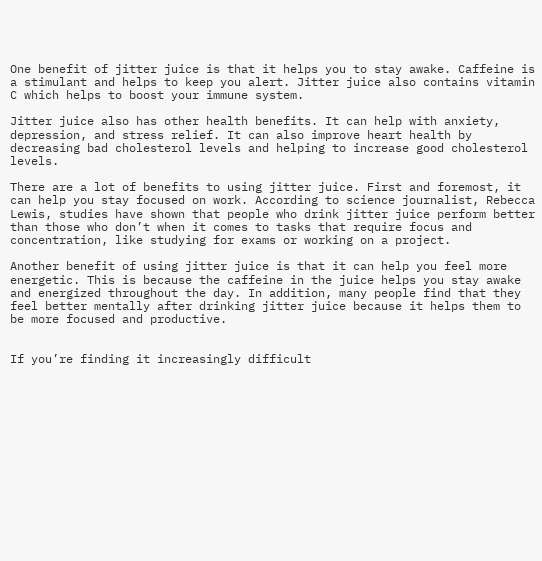One benefit of jitter juice is that it helps you to stay awake. Caffeine is a stimulant and helps to keep you alert. Jitter juice also contains vitamin C which helps to boost your immune system.

Jitter juice also has other health benefits. It can help with anxiety, depression, and stress relief. It can also improve heart health by decreasing bad cholesterol levels and helping to increase good cholesterol levels.

There are a lot of benefits to using jitter juice. First and foremost, it can help you stay focused on work. According to science journalist, Rebecca Lewis, studies have shown that people who drink jitter juice perform better than those who don’t when it comes to tasks that require focus and concentration, like studying for exams or working on a project.

Another benefit of using jitter juice is that it can help you feel more energetic. This is because the caffeine in the juice helps you stay awake and energized throughout the day. In addition, many people find that they feel better mentally after drinking jitter juice because it helps them to be more focused and productive.


If you’re finding it increasingly difficult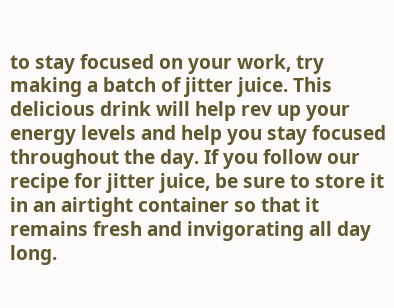to stay focused on your work, try making a batch of jitter juice. This delicious drink will help rev up your energy levels and help you stay focused throughout the day. If you follow our recipe for jitter juice, be sure to store it in an airtight container so that it remains fresh and invigorating all day long.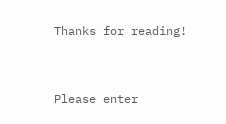Thanks for reading!


Please enter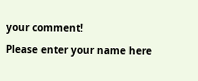your comment!
Please enter your name here